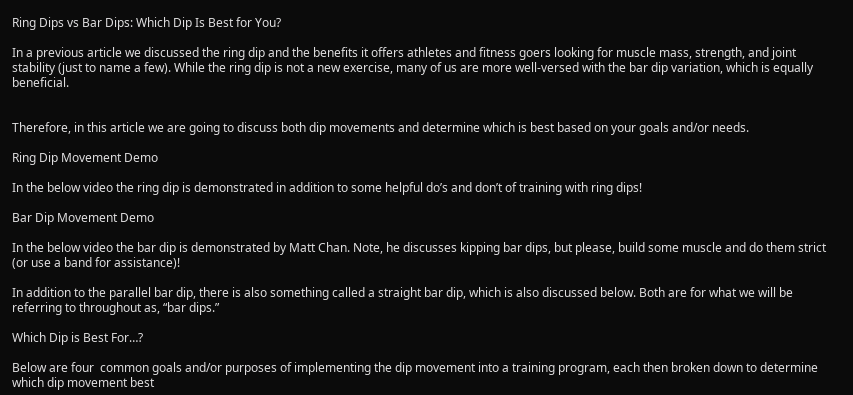Ring Dips vs Bar Dips: Which Dip Is Best for You?

In a previous article we discussed the ring dip and the benefits it offers athletes and fitness goers looking for muscle mass, strength, and joint stability (just to name a few). While the ring dip is not a new exercise, many of us are more well-versed with the bar dip variation, which is equally beneficial.


Therefore, in this article we are going to discuss both dip movements and determine which is best based on your goals and/or needs.

Ring Dip Movement Demo

In the below video the ring dip is demonstrated in addition to some helpful do’s and don’t of training with ring dips!

Bar Dip Movement Demo

In the below video the bar dip is demonstrated by Matt Chan. Note, he discusses kipping bar dips, but please, build some muscle and do them strict (or use a band for assistance)!

In addition to the parallel bar dip, there is also something called a straight bar dip, which is also discussed below. Both are for what we will be referring to throughout as, “bar dips.”

Which Dip is Best For…?

Below are four  common goals and/or purposes of implementing the dip movement into a training program, each then broken down to determine which dip movement best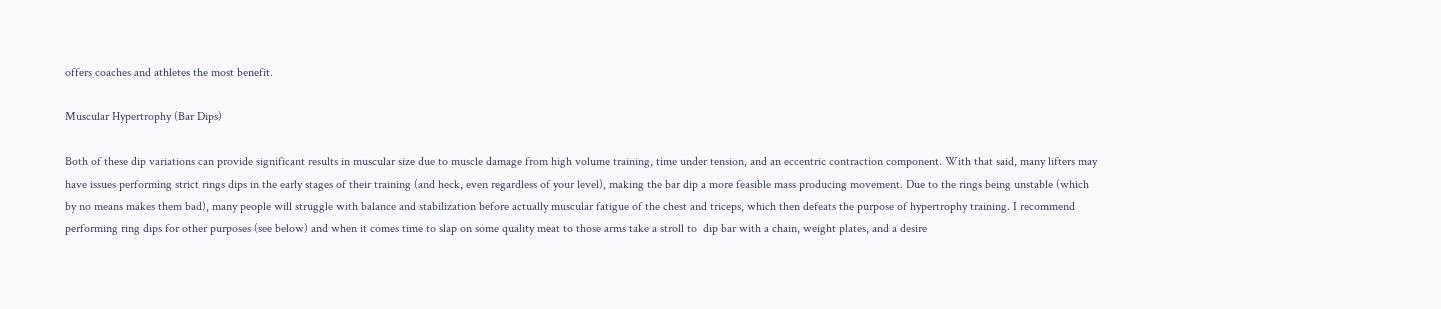offers coaches and athletes the most benefit.

Muscular Hypertrophy (Bar Dips)

Both of these dip variations can provide significant results in muscular size due to muscle damage from high volume training, time under tension, and an eccentric contraction component. With that said, many lifters may have issues performing strict rings dips in the early stages of their training (and heck, even regardless of your level), making the bar dip a more feasible mass producing movement. Due to the rings being unstable (which by no means makes them bad), many people will struggle with balance and stabilization before actually muscular fatigue of the chest and triceps, which then defeats the purpose of hypertrophy training. I recommend performing ring dips for other purposes (see below) and when it comes time to slap on some quality meat to those arms take a stroll to  dip bar with a chain, weight plates, and a desire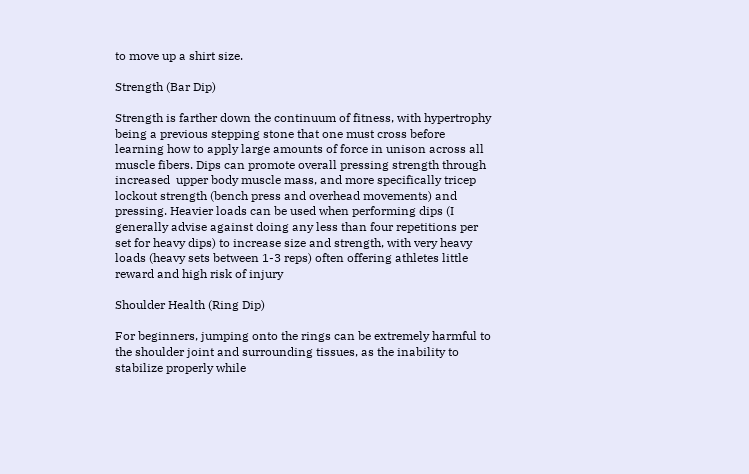to move up a shirt size.

Strength (Bar Dip)

Strength is farther down the continuum of fitness, with hypertrophy being a previous stepping stone that one must cross before learning how to apply large amounts of force in unison across all muscle fibers. Dips can promote overall pressing strength through increased  upper body muscle mass, and more specifically tricep lockout strength (bench press and overhead movements) and pressing. Heavier loads can be used when performing dips (I generally advise against doing any less than four repetitions per set for heavy dips) to increase size and strength, with very heavy loads (heavy sets between 1-3 reps) often offering athletes little reward and high risk of injury

Shoulder Health (Ring Dip)

For beginners, jumping onto the rings can be extremely harmful to the shoulder joint and surrounding tissues, as the inability to stabilize properly while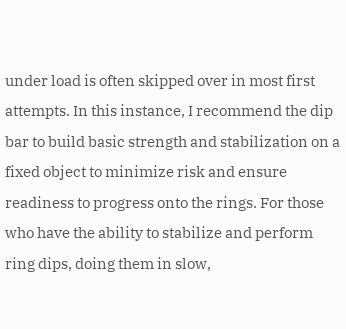under load is often skipped over in most first attempts. In this instance, I recommend the dip bar to build basic strength and stabilization on a fixed object to minimize risk and ensure readiness to progress onto the rings. For those who have the ability to stabilize and perform ring dips, doing them in slow,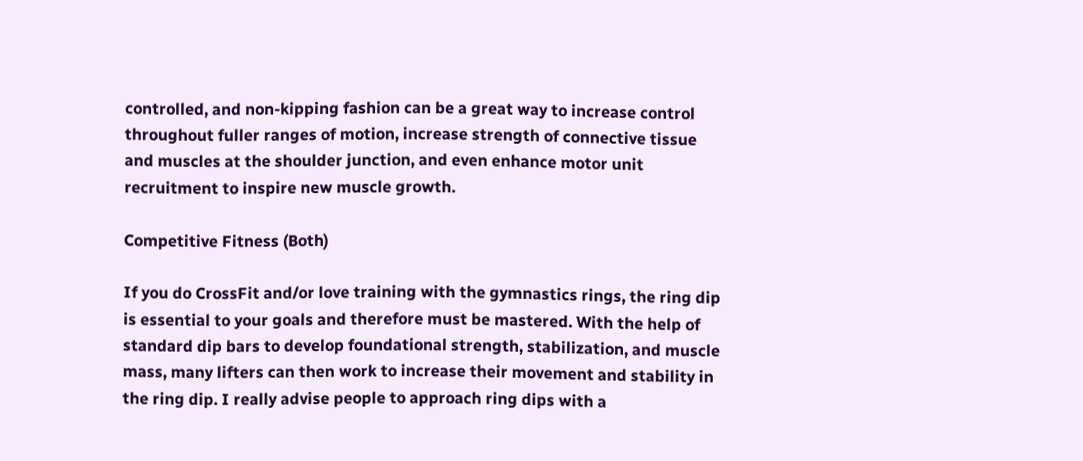controlled, and non-kipping fashion can be a great way to increase control throughout fuller ranges of motion, increase strength of connective tissue and muscles at the shoulder junction, and even enhance motor unit recruitment to inspire new muscle growth.

Competitive Fitness (Both)

If you do CrossFit and/or love training with the gymnastics rings, the ring dip is essential to your goals and therefore must be mastered. With the help of standard dip bars to develop foundational strength, stabilization, and muscle mass, many lifters can then work to increase their movement and stability in the ring dip. I really advise people to approach ring dips with a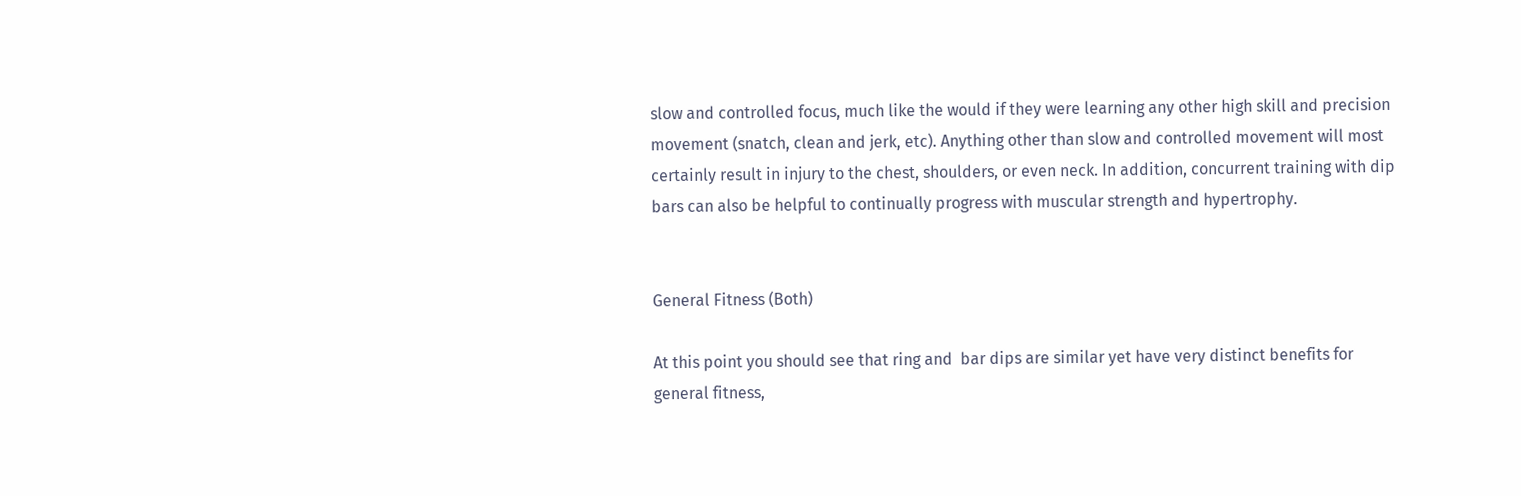slow and controlled focus, much like the would if they were learning any other high skill and precision movement (snatch, clean and jerk, etc). Anything other than slow and controlled movement will most certainly result in injury to the chest, shoulders, or even neck. In addition, concurrent training with dip bars can also be helpful to continually progress with muscular strength and hypertrophy.


General Fitness (Both)

At this point you should see that ring and  bar dips are similar yet have very distinct benefits for general fitness,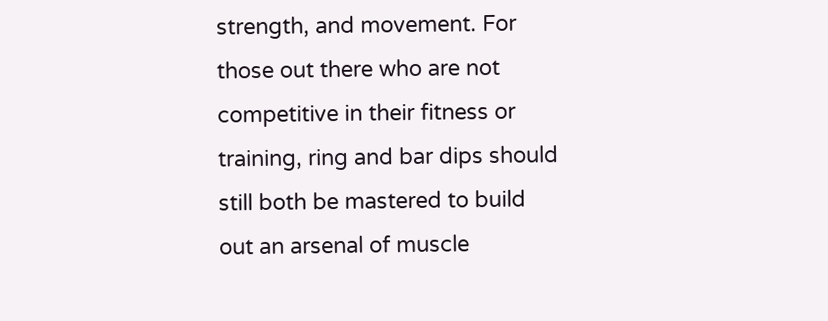strength, and movement. For those out there who are not competitive in their fitness or training, ring and bar dips should still both be mastered to build out an arsenal of muscle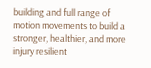building and full range of motion movements to build a stronger, healthier, and more injury resilient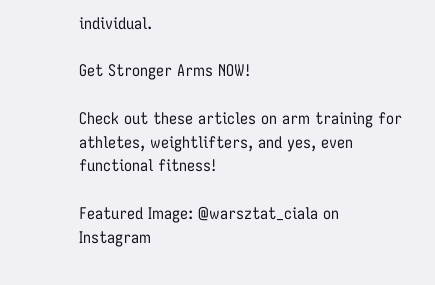individual.

Get Stronger Arms NOW!

Check out these articles on arm training for athletes, weightlifters, and yes, even functional fitness!

Featured Image: @warsztat_ciala on Instagram